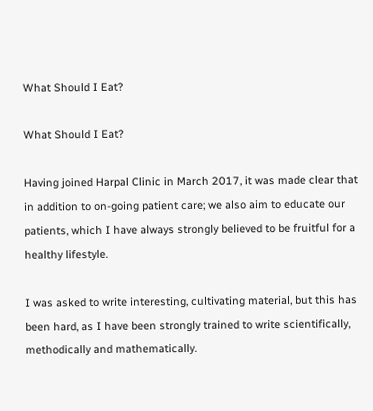What Should I Eat?

What Should I Eat?

Having joined Harpal Clinic in March 2017, it was made clear that in addition to on-going patient care; we also aim to educate our patients, which I have always strongly believed to be fruitful for a healthy lifestyle.

I was asked to write interesting, cultivating material, but this has been hard, as I have been strongly trained to write scientifically, methodically and mathematically.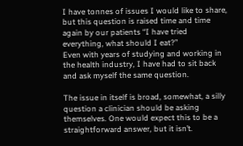I have tonnes of issues I would like to share, but this question is raised time and time again by our patients “I have tried everything, what should I eat?”
Even with years of studying and working in the health industry, I have had to sit back and ask myself the same question.

The issue in itself is broad, somewhat, a silly question a clinician should be asking themselves. One would expect this to be a straightforward answer, but it isn’t.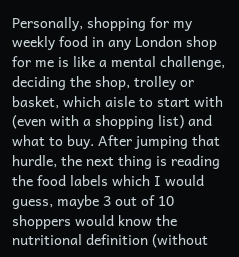Personally, shopping for my weekly food in any London shop for me is like a mental challenge, deciding the shop, trolley or basket, which aisle to start with (even with a shopping list) and what to buy. After jumping that hurdle, the next thing is reading the food labels which I would guess, maybe 3 out of 10 shoppers would know the nutritional definition (without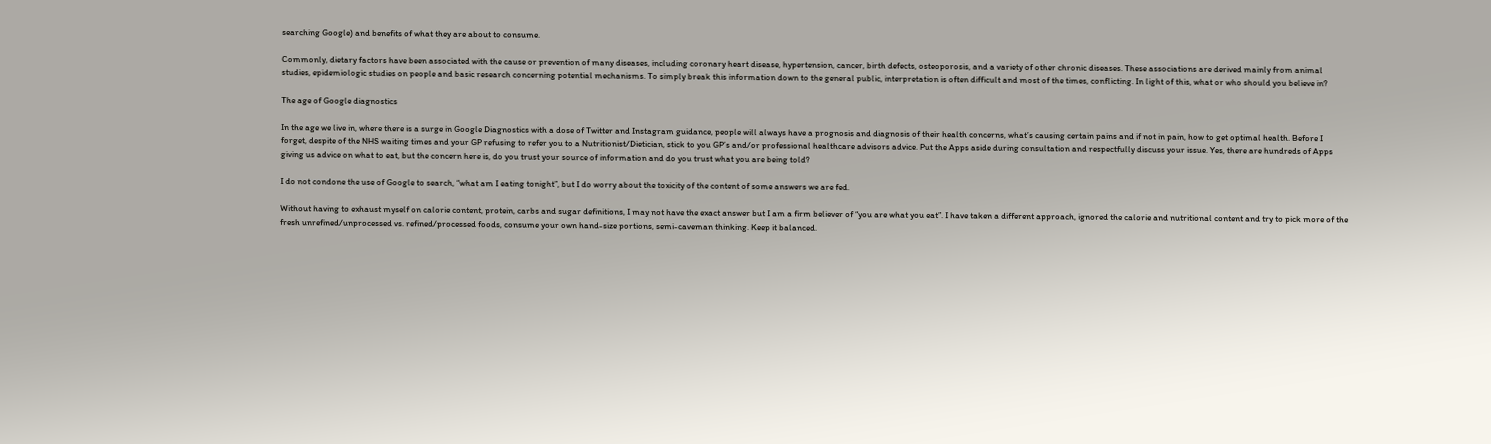searching Google) and benefits of what they are about to consume.

Commonly, dietary factors have been associated with the cause or prevention of many diseases, including coronary heart disease, hypertension, cancer, birth defects, osteoporosis, and a variety of other chronic diseases. These associations are derived mainly from animal studies, epidemiologic studies on people and basic research concerning potential mechanisms. To simply break this information down to the general public, interpretation is often difficult and most of the times, conflicting. In light of this, what or who should you believe in?

The age of Google diagnostics

In the age we live in, where there is a surge in Google Diagnostics with a dose of Twitter and Instagram guidance, people will always have a prognosis and diagnosis of their health concerns, what’s causing certain pains and if not in pain, how to get optimal health. Before I forget, despite of the NHS waiting times and your GP refusing to refer you to a Nutritionist/Dietician, stick to you GP’s and/or professional healthcare advisors advice. Put the Apps aside during consultation and respectfully discuss your issue. Yes, there are hundreds of Apps giving us advice on what to eat, but the concern here is, do you trust your source of information and do you trust what you are being told?

I do not condone the use of Google to search, “what am I eating tonight”, but I do worry about the toxicity of the content of some answers we are fed.

Without having to exhaust myself on calorie content, protein, carbs and sugar definitions, I may not have the exact answer but I am a firm believer of “you are what you eat”. I have taken a different approach, ignored the calorie and nutritional content and try to pick more of the fresh unrefined/unprocessed vs. refined/processed foods, consume your own hand-size portions, semi-caveman thinking. Keep it balanced.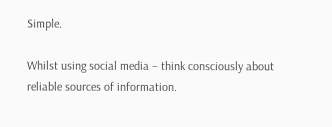Simple.

Whilst using social media – think consciously about reliable sources of information.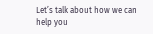Let’s talk about how we can help you